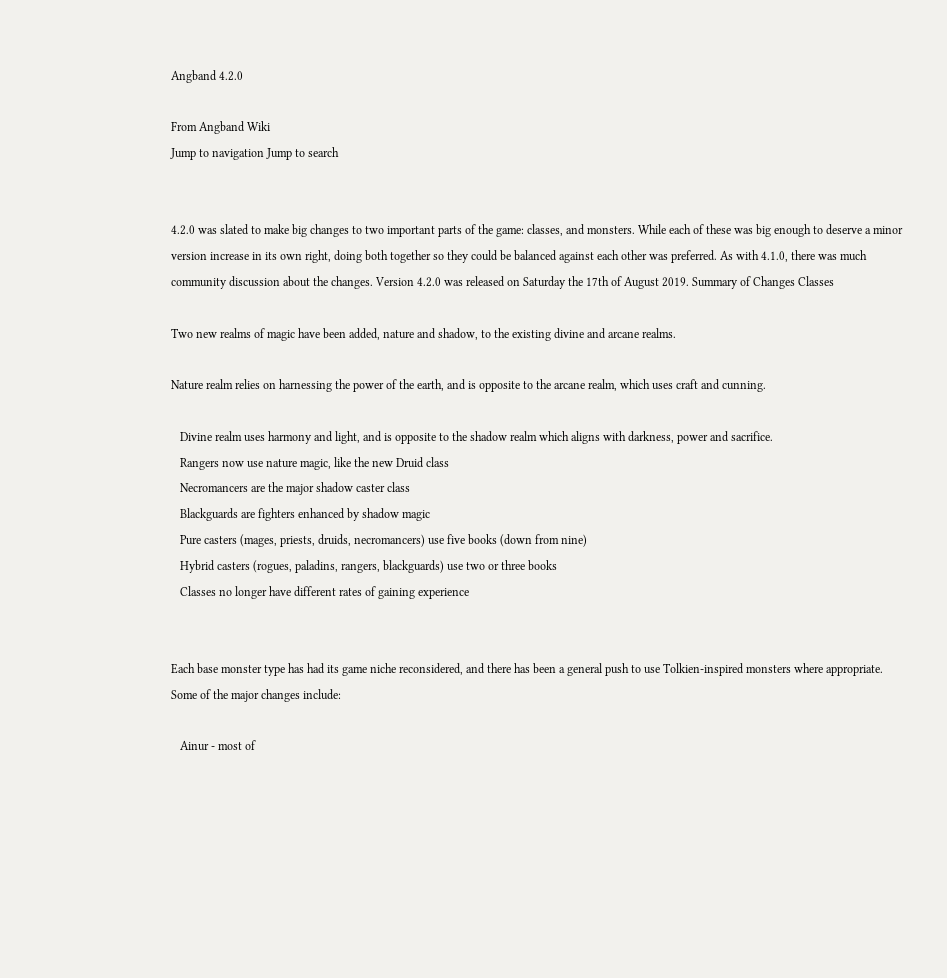Angband 4.2.0

From Angband Wiki
Jump to navigation Jump to search


4.2.0 was slated to make big changes to two important parts of the game: classes, and monsters. While each of these was big enough to deserve a minor version increase in its own right, doing both together so they could be balanced against each other was preferred. As with 4.1.0, there was much community discussion about the changes. Version 4.2.0 was released on Saturday the 17th of August 2019. Summary of Changes Classes

Two new realms of magic have been added, nature and shadow, to the existing divine and arcane realms.

Nature realm relies on harnessing the power of the earth, and is opposite to the arcane realm, which uses craft and cunning.

   Divine realm uses harmony and light, and is opposite to the shadow realm which aligns with darkness, power and sacrifice.
   Rangers now use nature magic, like the new Druid class
   Necromancers are the major shadow caster class
   Blackguards are fighters enhanced by shadow magic
   Pure casters (mages, priests, druids, necromancers) use five books (down from nine)
   Hybrid casters (rogues, paladins, rangers, blackguards) use two or three books
   Classes no longer have different rates of gaining experience


Each base monster type has had its game niche reconsidered, and there has been a general push to use Tolkien-inspired monsters where appropriate. Some of the major changes include:

   Ainur - most of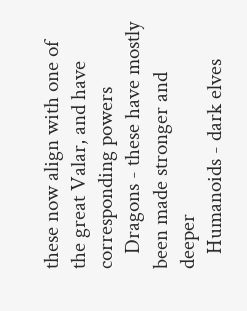these now align with one of the great Valar, and have corresponding powers
   Dragons - these have mostly been made stronger and deeper
   Humanoids - dark elves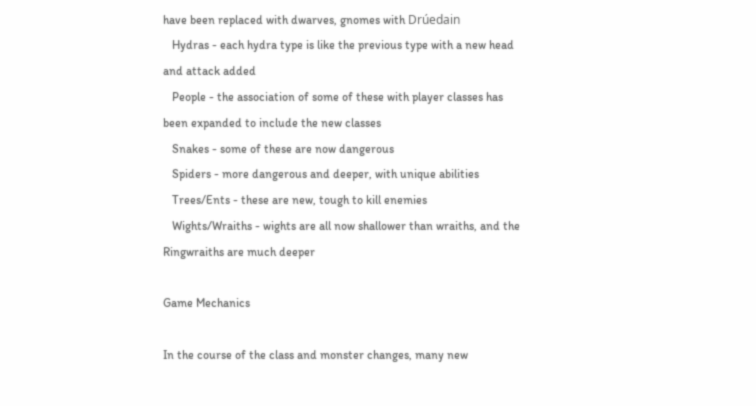have been replaced with dwarves, gnomes with Drúedain
   Hydras - each hydra type is like the previous type with a new head and attack added
   People - the association of some of these with player classes has been expanded to include the new classes
   Snakes - some of these are now dangerous
   Spiders - more dangerous and deeper, with unique abilities
   Trees/Ents - these are new, tough to kill enemies
   Wights/Wraiths - wights are all now shallower than wraiths, and the Ringwraiths are much deeper

Game Mechanics

In the course of the class and monster changes, many new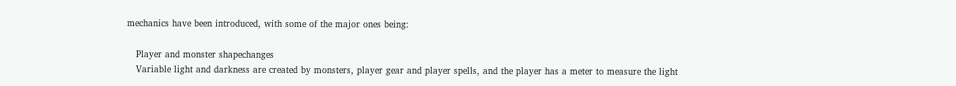mechanics have been introduced, with some of the major ones being:

   Player and monster shapechanges
   Variable light and darkness are created by monsters, player gear and player spells, and the player has a meter to measure the light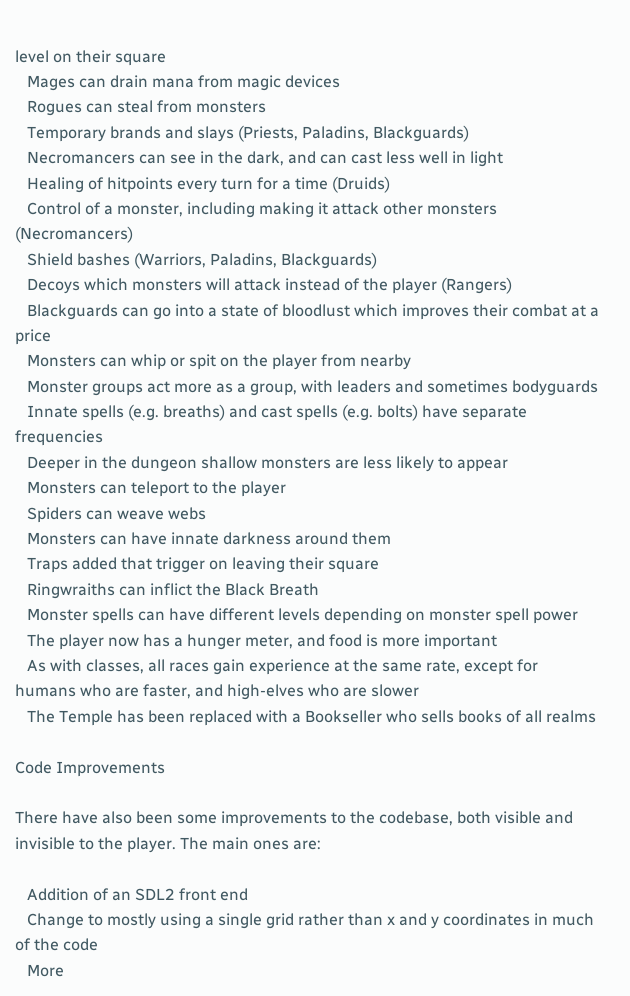level on their square
   Mages can drain mana from magic devices
   Rogues can steal from monsters
   Temporary brands and slays (Priests, Paladins, Blackguards)
   Necromancers can see in the dark, and can cast less well in light
   Healing of hitpoints every turn for a time (Druids)
   Control of a monster, including making it attack other monsters (Necromancers)
   Shield bashes (Warriors, Paladins, Blackguards)
   Decoys which monsters will attack instead of the player (Rangers)
   Blackguards can go into a state of bloodlust which improves their combat at a price
   Monsters can whip or spit on the player from nearby
   Monster groups act more as a group, with leaders and sometimes bodyguards
   Innate spells (e.g. breaths) and cast spells (e.g. bolts) have separate frequencies
   Deeper in the dungeon shallow monsters are less likely to appear
   Monsters can teleport to the player
   Spiders can weave webs
   Monsters can have innate darkness around them
   Traps added that trigger on leaving their square
   Ringwraiths can inflict the Black Breath
   Monster spells can have different levels depending on monster spell power
   The player now has a hunger meter, and food is more important
   As with classes, all races gain experience at the same rate, except for humans who are faster, and high-elves who are slower
   The Temple has been replaced with a Bookseller who sells books of all realms

Code Improvements

There have also been some improvements to the codebase, both visible and invisible to the player. The main ones are:

   Addition of an SDL2 front end
   Change to mostly using a single grid rather than x and y coordinates in much of the code
   More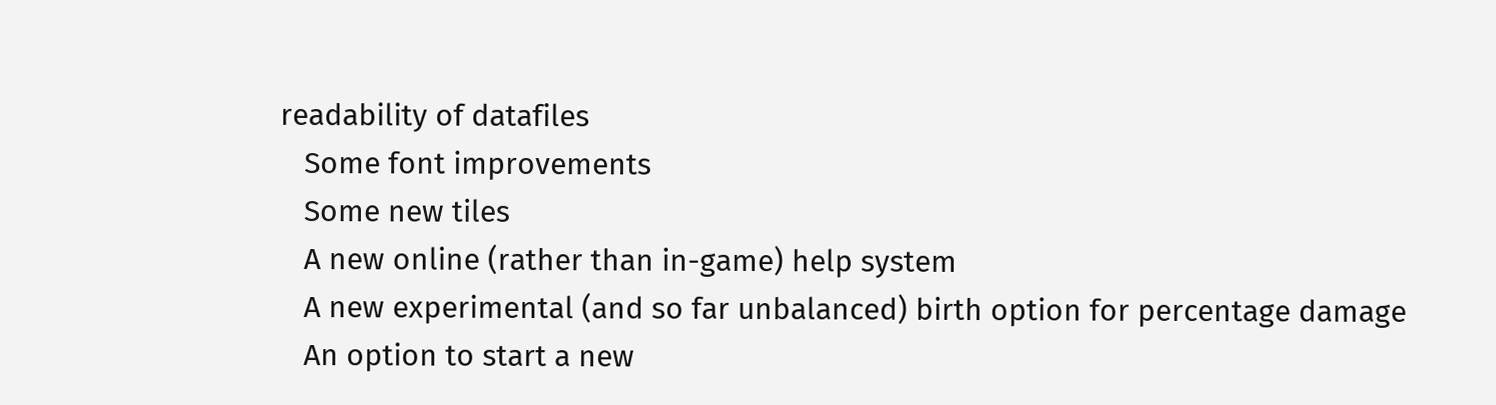readability of datafiles
   Some font improvements
   Some new tiles
   A new online (rather than in-game) help system
   A new experimental (and so far unbalanced) birth option for percentage damage
   An option to start a new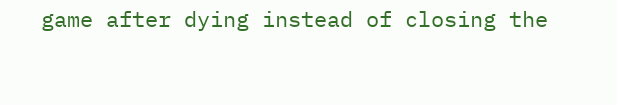game after dying instead of closing the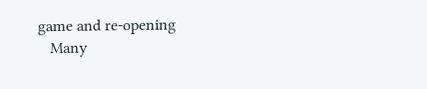game and re-opening
   Many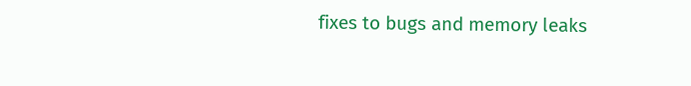fixes to bugs and memory leaks